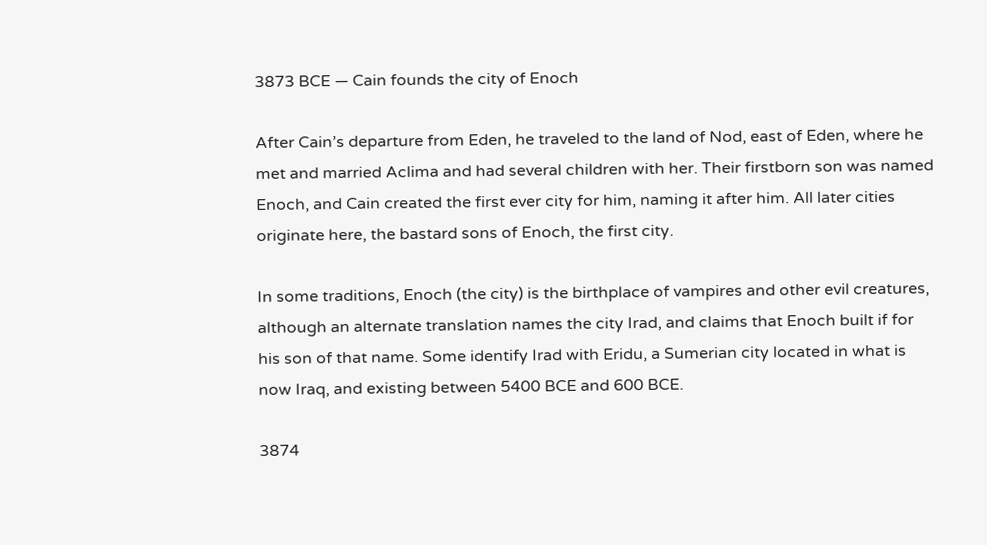3873 BCE — Cain founds the city of Enoch

After Cain’s departure from Eden, he traveled to the land of Nod, east of Eden, where he met and married Aclima and had several children with her. Their firstborn son was named Enoch, and Cain created the first ever city for him, naming it after him. All later cities originate here, the bastard sons of Enoch, the first city.

In some traditions, Enoch (the city) is the birthplace of vampires and other evil creatures, although an alternate translation names the city Irad, and claims that Enoch built if for his son of that name. Some identify Irad with Eridu, a Sumerian city located in what is now Iraq, and existing between 5400 BCE and 600 BCE.

3874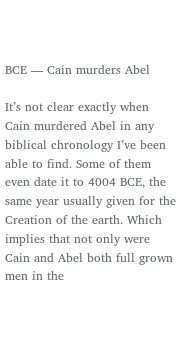BCE — Cain murders Abel

It’s not clear exactly when Cain murdered Abel in any biblical chronology I’ve been able to find. Some of them even date it to 4004 BCE, the same year usually given for the Creation of the earth. Which implies that not only were Cain and Abel both full grown men in the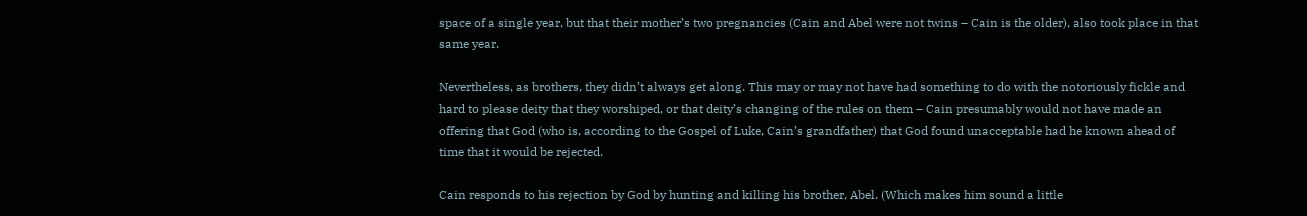space of a single year, but that their mother’s two pregnancies (Cain and Abel were not twins – Cain is the older), also took place in that same year.

Nevertheless, as brothers, they didn’t always get along. This may or may not have had something to do with the notoriously fickle and hard to please deity that they worshiped, or that deity’s changing of the rules on them – Cain presumably would not have made an offering that God (who is, according to the Gospel of Luke, Cain’s grandfather) that God found unacceptable had he known ahead of time that it would be rejected.

Cain responds to his rejection by God by hunting and killing his brother, Abel. (Which makes him sound a little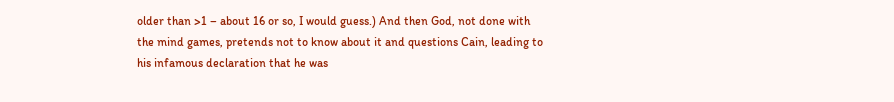older than >1 – about 16 or so, I would guess.) And then God, not done with the mind games, pretends not to know about it and questions Cain, leading to his infamous declaration that he was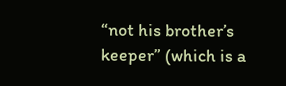“not his brother’s keeper” (which is a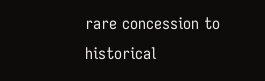rare concession to historical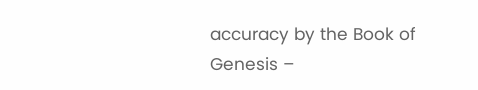accuracy by the Book of Genesis –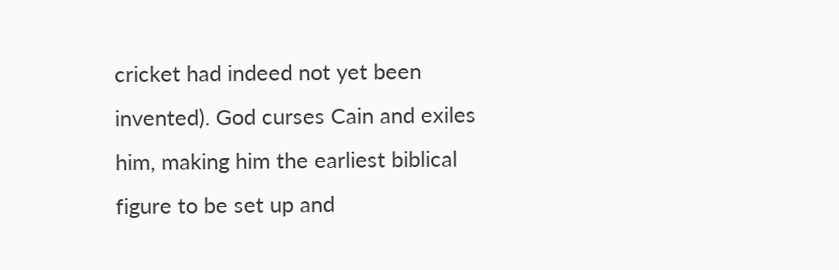cricket had indeed not yet been invented). God curses Cain and exiles him, making him the earliest biblical figure to be set up and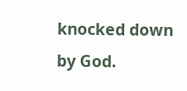knocked down by God.